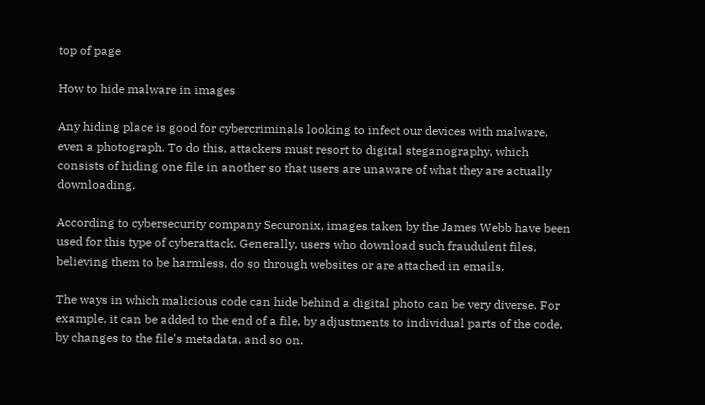top of page

How to hide malware in images

Any hiding place is good for cybercriminals looking to infect our devices with malware, even a photograph. To do this, attackers must resort to digital steganography, which consists of hiding one file in another so that users are unaware of what they are actually downloading.

According to cybersecurity company Securonix, images taken by the James Webb have been used for this type of cyberattack. Generally, users who download such fraudulent files, believing them to be harmless, do so through websites or are attached in emails.

The ways in which malicious code can hide behind a digital photo can be very diverse. For example, it can be added to the end of a file, by adjustments to individual parts of the code, by changes to the file's metadata, and so on.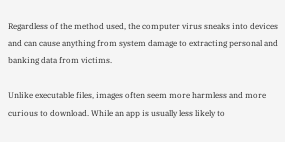Regardless of the method used, the computer virus sneaks into devices and can cause anything from system damage to extracting personal and banking data from victims.

Unlike executable files, images often seem more harmless and more curious to download. While an app is usually less likely to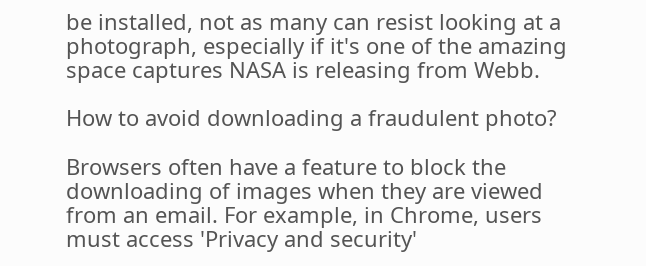be installed, not as many can resist looking at a photograph, especially if it's one of the amazing space captures NASA is releasing from Webb.

How to avoid downloading a fraudulent photo?

Browsers often have a feature to block the downloading of images when they are viewed from an email. For example, in Chrome, users must access 'Privacy and security'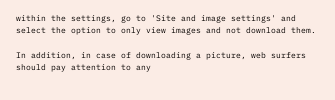within the settings, go to 'Site and image settings' and select the option to only view images and not download them.

In addition, in case of downloading a picture, web surfers should pay attention to any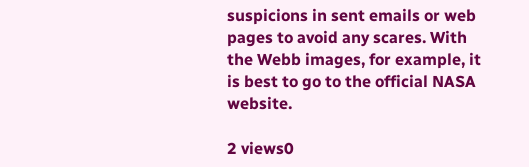suspicions in sent emails or web pages to avoid any scares. With the Webb images, for example, it is best to go to the official NASA website.

2 views0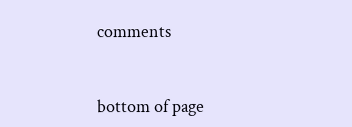comments


bottom of page